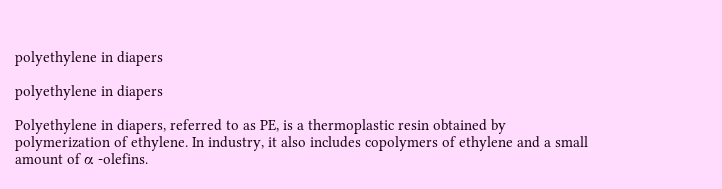polyethylene in diapers

polyethylene in diapers

Polyethylene in diapers, referred to as PE, is a thermoplastic resin obtained by polymerization of ethylene. In industry, it also includes copolymers of ethylene and a small amount of α -olefins.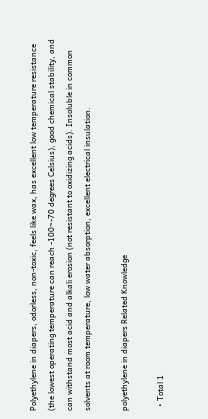Polyethylene in diapers, odorless, non-toxic, feels like wax, has excellent low temperature resistance (the lowest operating temperature can reach -100~-70 degrees Celsius), good chemical stability, and can withstand most acid and alkali erosion (not resistant to oxidizing acids). Insoluble in common solvents at room temperature, low water absorption, excellent electrical insulation.

polyethylene in diapers Related Knowledge

  • Total 1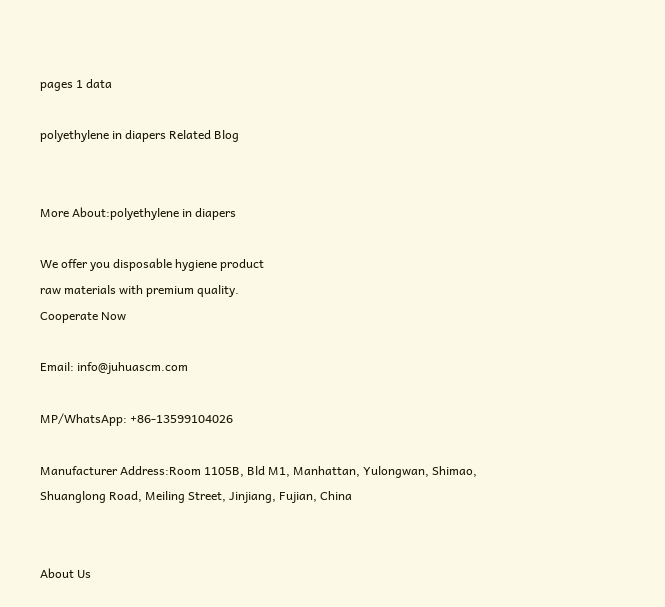pages 1 data

polyethylene in diapers Related Blog


More About:polyethylene in diapers

We offer you disposable hygiene product
raw materials with premium quality.
Cooperate Now

Email: info@juhuascm.com

MP/WhatsApp: +86-13599104026

Manufacturer Address:Room 1105B, Bld M1, Manhattan, Yulongwan, Shimao, Shuanglong Road, Meiling Street, Jinjiang, Fujian, China


About Us